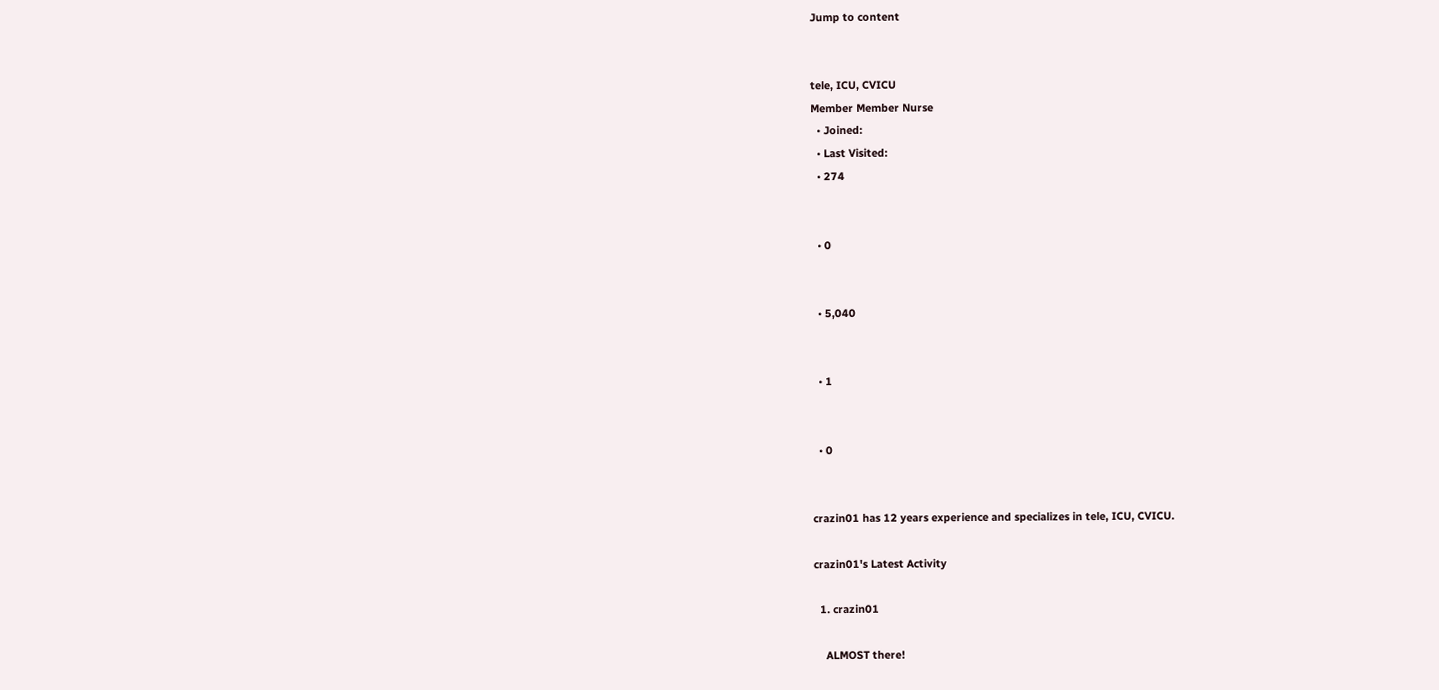Jump to content


tele, ICU, CVICU
Member Member Nurse
  • Joined:
  • Last Visited:
  • 274


  • 0


  • 5,040


  • 1


  • 0


crazin01 has 12 years experience and specializes in tele, ICU, CVICU.

crazin01's Latest Activity

  1. crazin01

    ALMOST there!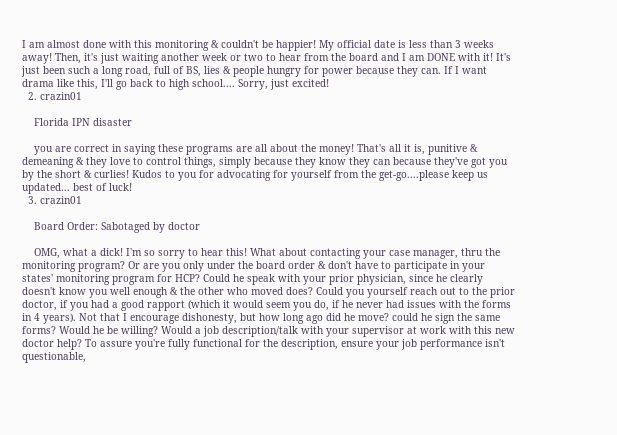I am almost done with this monitoring & couldn't be happier! My official date is less than 3 weeks away! Then, it's just waiting another week or two to hear from the board and I am DONE with it! It's just been such a long road, full of BS, lies & people hungry for power because they can. If I want drama like this, I'll go back to high school.... Sorry, just excited!
  2. crazin01

    Florida IPN disaster

    you are correct in saying these programs are all about the money! That's all it is, punitive & demeaning & they love to control things, simply because they know they can because they've got you by the short & curlies! Kudos to you for advocating for yourself from the get-go....please keep us updated... best of luck!
  3. crazin01

    Board Order: Sabotaged by doctor

    OMG, what a dick! I'm so sorry to hear this! What about contacting your case manager, thru the monitoring program? Or are you only under the board order & don't have to participate in your states' monitoring program for HCP? Could he speak with your prior physician, since he clearly doesn't know you well enough & the other who moved does? Could you yourself reach out to the prior doctor, if you had a good rapport (which it would seem you do, if he never had issues with the forms in 4 years). Not that I encourage dishonesty, but how long ago did he move? could he sign the same forms? Would he be willing? Would a job description/talk with your supervisor at work with this new doctor help? To assure you're fully functional for the description, ensure your job performance isn't questionable,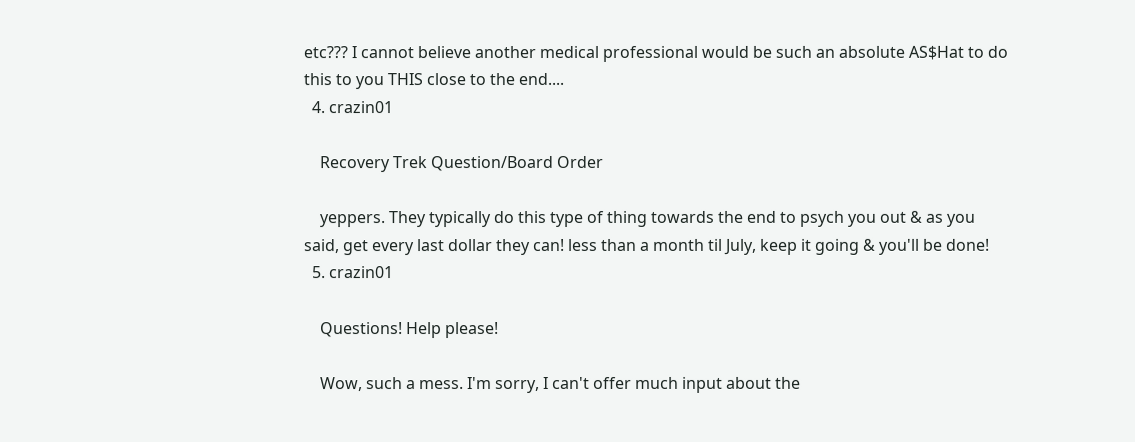etc??? I cannot believe another medical professional would be such an absolute AS$Hat to do this to you THIS close to the end....
  4. crazin01

    Recovery Trek Question/Board Order

    yeppers. They typically do this type of thing towards the end to psych you out & as you said, get every last dollar they can! less than a month til July, keep it going & you'll be done!
  5. crazin01

    Questions! Help please!

    Wow, such a mess. I'm sorry, I can't offer much input about the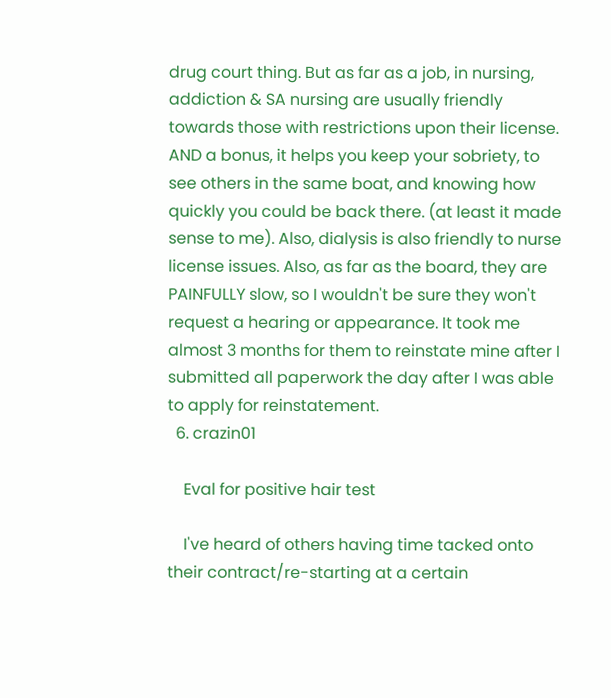drug court thing. But as far as a job, in nursing, addiction & SA nursing are usually friendly towards those with restrictions upon their license. AND a bonus, it helps you keep your sobriety, to see others in the same boat, and knowing how quickly you could be back there. (at least it made sense to me). Also, dialysis is also friendly to nurse license issues. Also, as far as the board, they are PAINFULLY slow, so I wouldn't be sure they won't request a hearing or appearance. It took me almost 3 months for them to reinstate mine after I submitted all paperwork the day after I was able to apply for reinstatement.
  6. crazin01

    Eval for positive hair test

    I've heard of others having time tacked onto their contract/re-starting at a certain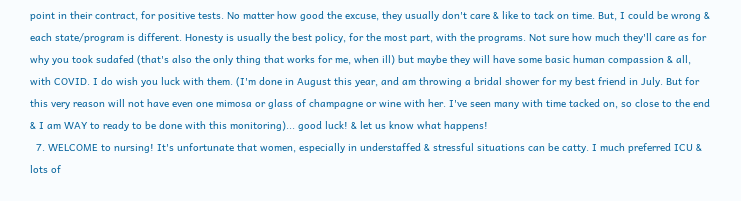point in their contract, for positive tests. No matter how good the excuse, they usually don't care & like to tack on time. But, I could be wrong & each state/program is different. Honesty is usually the best policy, for the most part, with the programs. Not sure how much they'll care as for why you took sudafed (that's also the only thing that works for me, when ill) but maybe they will have some basic human compassion & all, with COVID. I do wish you luck with them. (I'm done in August this year, and am throwing a bridal shower for my best friend in July. But for this very reason will not have even one mimosa or glass of champagne or wine with her. I've seen many with time tacked on, so close to the end & I am WAY to ready to be done with this monitoring)... good luck! & let us know what happens!
  7. WELCOME to nursing! It's unfortunate that women, especially in understaffed & stressful situations can be catty. I much preferred ICU & lots of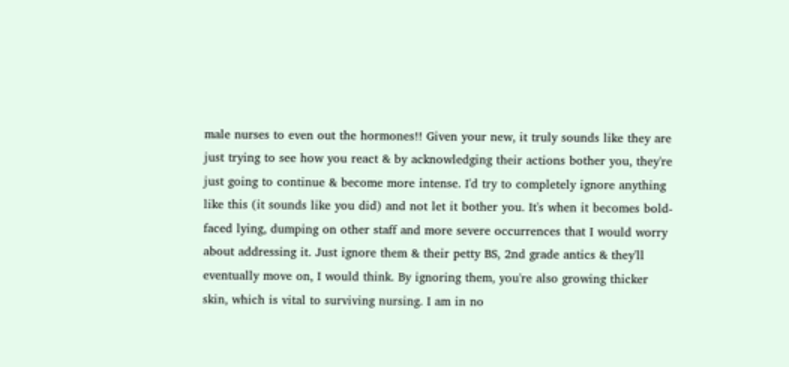male nurses to even out the hormones!! Given your new, it truly sounds like they are just trying to see how you react & by acknowledging their actions bother you, they're just going to continue & become more intense. I'd try to completely ignore anything like this (it sounds like you did) and not let it bother you. It's when it becomes bold-faced lying, dumping on other staff and more severe occurrences that I would worry about addressing it. Just ignore them & their petty BS, 2nd grade antics & they'll eventually move on, I would think. By ignoring them, you're also growing thicker skin, which is vital to surviving nursing. I am in no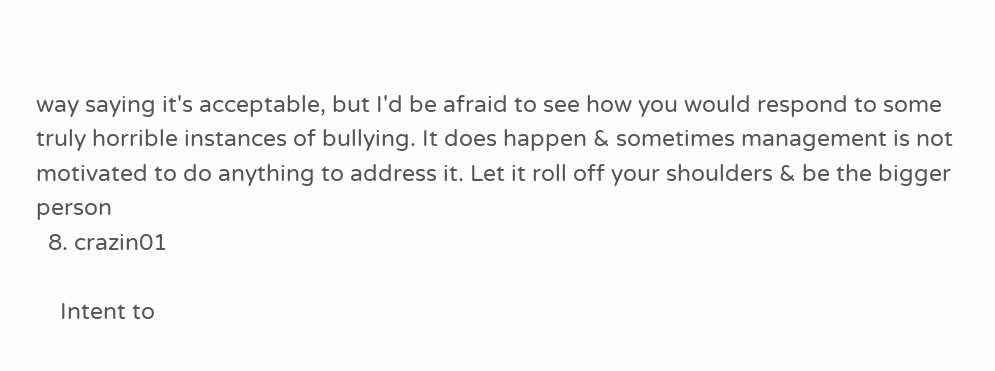way saying it's acceptable, but I'd be afraid to see how you would respond to some truly horrible instances of bullying. It does happen & sometimes management is not motivated to do anything to address it. Let it roll off your shoulders & be the bigger person
  8. crazin01

    Intent to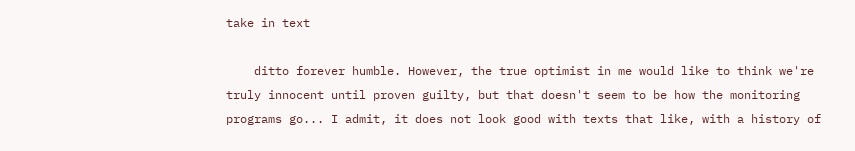take in text

    ditto forever humble. However, the true optimist in me would like to think we're truly innocent until proven guilty, but that doesn't seem to be how the monitoring programs go... I admit, it does not look good with texts that like, with a history of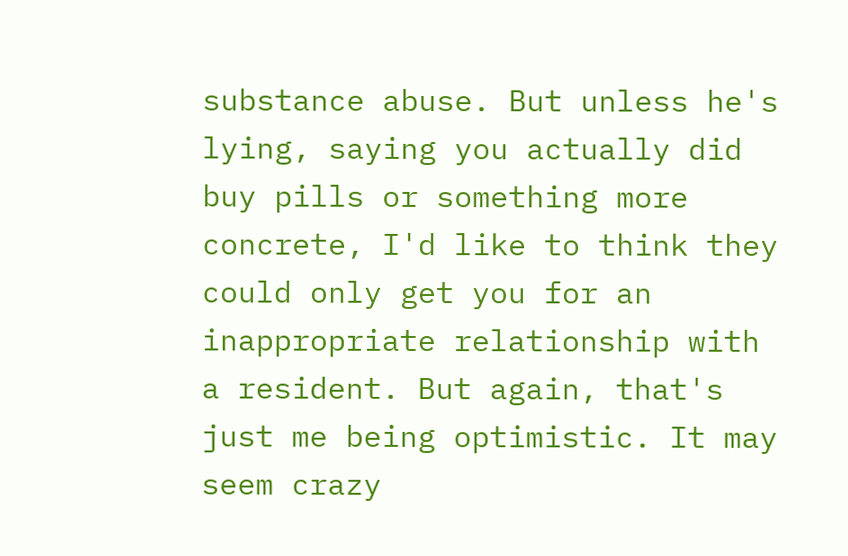substance abuse. But unless he's lying, saying you actually did buy pills or something more concrete, I'd like to think they could only get you for an inappropriate relationship with a resident. But again, that's just me being optimistic. It may seem crazy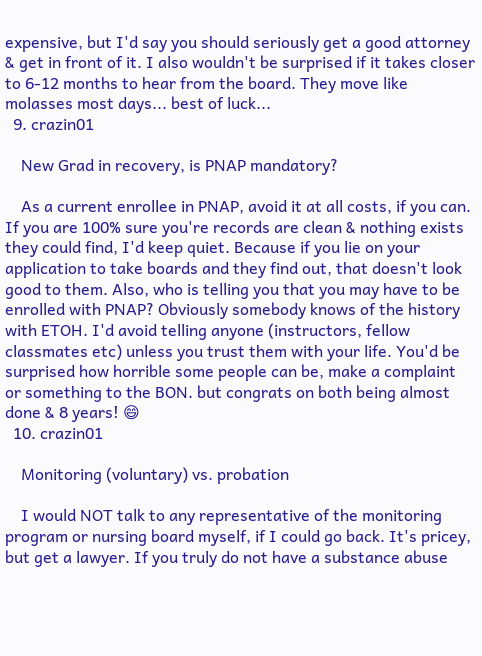expensive, but I'd say you should seriously get a good attorney & get in front of it. I also wouldn't be surprised if it takes closer to 6-12 months to hear from the board. They move like molasses most days... best of luck...
  9. crazin01

    New Grad in recovery, is PNAP mandatory?

    As a current enrollee in PNAP, avoid it at all costs, if you can. If you are 100% sure you're records are clean & nothing exists they could find, I'd keep quiet. Because if you lie on your application to take boards and they find out, that doesn't look good to them. Also, who is telling you that you may have to be enrolled with PNAP? Obviously somebody knows of the history with ETOH. I'd avoid telling anyone (instructors, fellow classmates etc) unless you trust them with your life. You'd be surprised how horrible some people can be, make a complaint or something to the BON. but congrats on both being almost done & 8 years! 😄
  10. crazin01

    Monitoring (voluntary) vs. probation

    I would NOT talk to any representative of the monitoring program or nursing board myself, if I could go back. It's pricey, but get a lawyer. If you truly do not have a substance abuse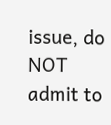issue, do NOT admit to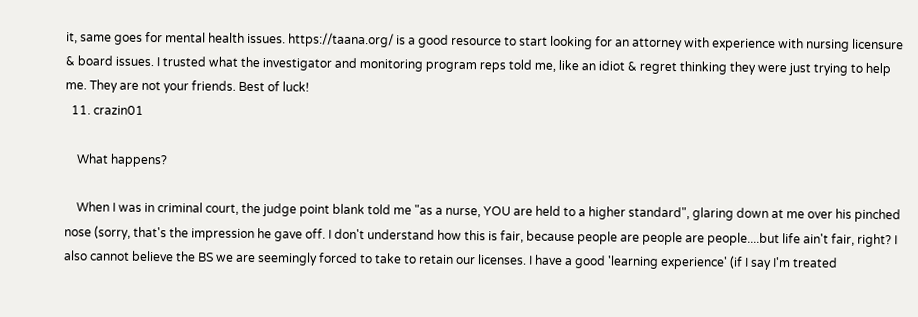it, same goes for mental health issues. https://taana.org/ is a good resource to start looking for an attorney with experience with nursing licensure & board issues. I trusted what the investigator and monitoring program reps told me, like an idiot & regret thinking they were just trying to help me. They are not your friends. Best of luck!
  11. crazin01

    What happens?

    When I was in criminal court, the judge point blank told me "as a nurse, YOU are held to a higher standard", glaring down at me over his pinched nose (sorry, that's the impression he gave off. I don't understand how this is fair, because people are people are people....but life ain't fair, right? I also cannot believe the BS we are seemingly forced to take to retain our licenses. I have a good 'learning experience' (if I say I'm treated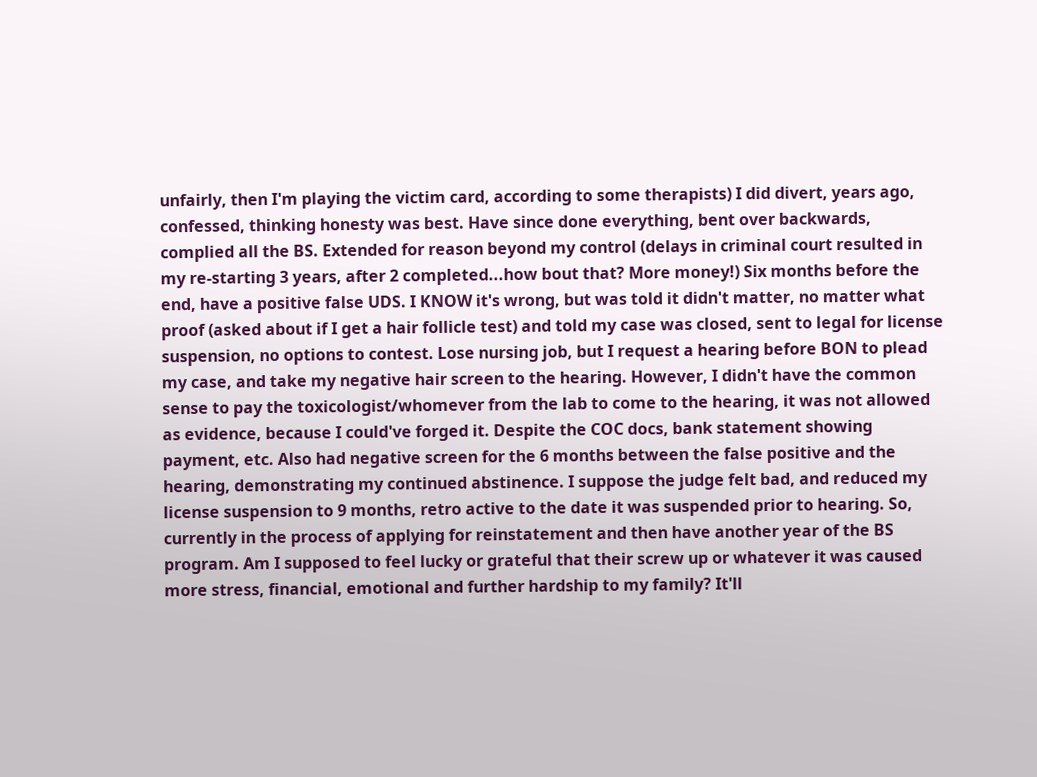unfairly, then I'm playing the victim card, according to some therapists) I did divert, years ago, confessed, thinking honesty was best. Have since done everything, bent over backwards, complied all the BS. Extended for reason beyond my control (delays in criminal court resulted in my re-starting 3 years, after 2 completed...how bout that? More money!) Six months before the end, have a positive false UDS. I KNOW it's wrong, but was told it didn't matter, no matter what proof (asked about if I get a hair follicle test) and told my case was closed, sent to legal for license suspension, no options to contest. Lose nursing job, but I request a hearing before BON to plead my case, and take my negative hair screen to the hearing. However, I didn't have the common sense to pay the toxicologist/whomever from the lab to come to the hearing, it was not allowed as evidence, because I could've forged it. Despite the COC docs, bank statement showing payment, etc. Also had negative screen for the 6 months between the false positive and the hearing, demonstrating my continued abstinence. I suppose the judge felt bad, and reduced my license suspension to 9 months, retro active to the date it was suspended prior to hearing. So, currently in the process of applying for reinstatement and then have another year of the BS program. Am I supposed to feel lucky or grateful that their screw up or whatever it was caused more stress, financial, emotional and further hardship to my family? It'll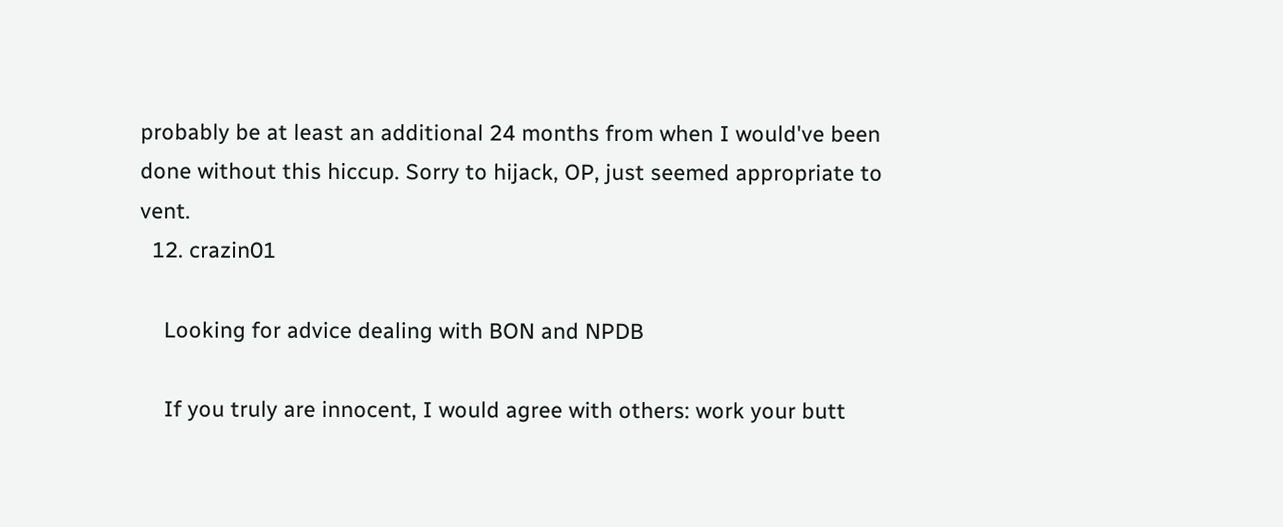probably be at least an additional 24 months from when I would've been done without this hiccup. Sorry to hijack, OP, just seemed appropriate to vent.
  12. crazin01

    Looking for advice dealing with BON and NPDB

    If you truly are innocent, I would agree with others: work your butt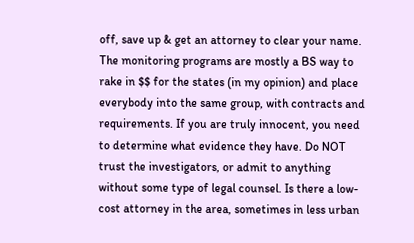off, save up & get an attorney to clear your name. The monitoring programs are mostly a BS way to rake in $$ for the states (in my opinion) and place everybody into the same group, with contracts and requirements. If you are truly innocent, you need to determine what evidence they have. Do NOT trust the investigators, or admit to anything without some type of legal counsel. Is there a low-cost attorney in the area, sometimes in less urban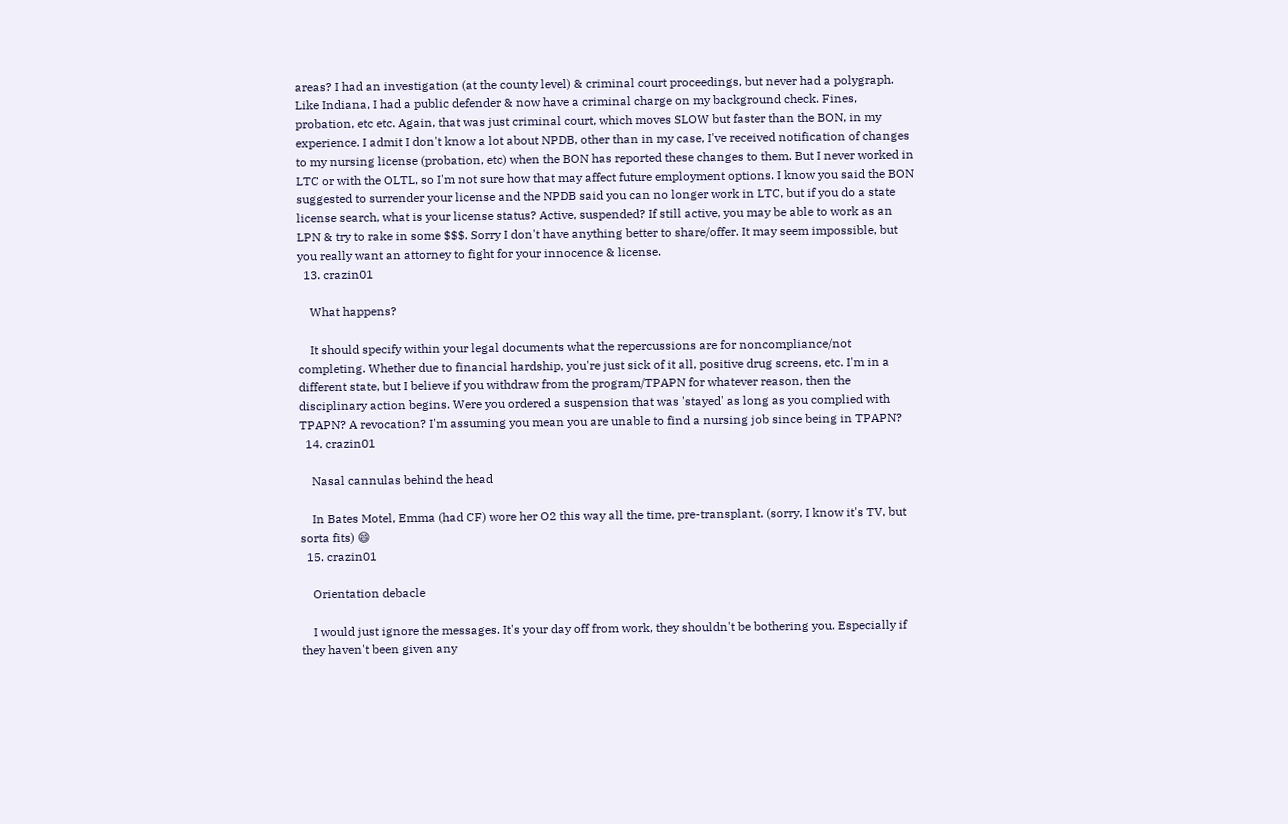areas? I had an investigation (at the county level) & criminal court proceedings, but never had a polygraph. Like Indiana, I had a public defender & now have a criminal charge on my background check. Fines, probation, etc etc. Again, that was just criminal court, which moves SLOW but faster than the BON, in my experience. I admit I don't know a lot about NPDB, other than in my case, I've received notification of changes to my nursing license (probation, etc) when the BON has reported these changes to them. But I never worked in LTC or with the OLTL, so I'm not sure how that may affect future employment options. I know you said the BON suggested to surrender your license and the NPDB said you can no longer work in LTC, but if you do a state license search, what is your license status? Active, suspended? If still active, you may be able to work as an LPN & try to rake in some $$$. Sorry I don't have anything better to share/offer. It may seem impossible, but you really want an attorney to fight for your innocence & license.
  13. crazin01

    What happens?

    It should specify within your legal documents what the repercussions are for noncompliance/not completing. Whether due to financial hardship, you're just sick of it all, positive drug screens, etc. I'm in a different state, but I believe if you withdraw from the program/TPAPN for whatever reason, then the disciplinary action begins. Were you ordered a suspension that was 'stayed' as long as you complied with TPAPN? A revocation? I'm assuming you mean you are unable to find a nursing job since being in TPAPN?
  14. crazin01

    Nasal cannulas behind the head

    In Bates Motel, Emma (had CF) wore her O2 this way all the time, pre-transplant. (sorry, I know it's TV, but sorta fits) 😄
  15. crazin01

    Orientation debacle

    I would just ignore the messages. It's your day off from work, they shouldn't be bothering you. Especially if they haven't been given any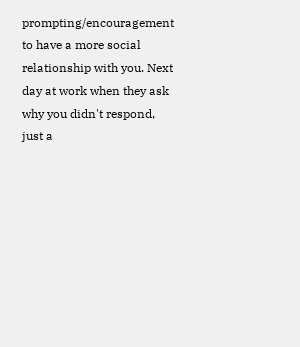prompting/encouragement to have a more social relationship with you. Next day at work when they ask why you didn't respond, just a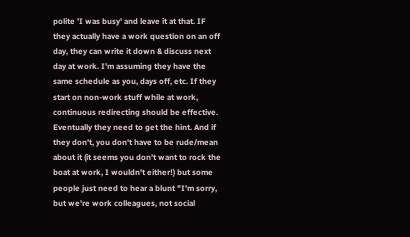polite 'I was busy' and leave it at that. IF they actually have a work question on an off day, they can write it down & discuss next day at work. I'm assuming they have the same schedule as you, days off, etc. If they start on non-work stuff while at work, continuous redirecting should be effective. Eventually they need to get the hint. And if they don't, you don't have to be rude/mean about it (it seems you don't want to rock the boat at work, I wouldn't either!) but some people just need to hear a blunt "I'm sorry, but we're work colleagues, not social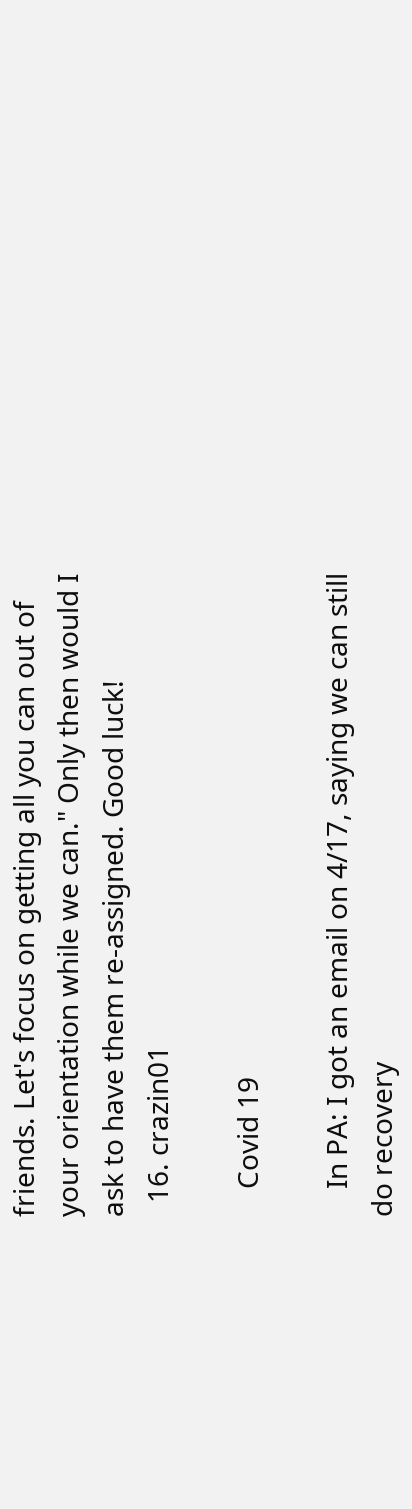friends. Let's focus on getting all you can out of your orientation while we can." Only then would I ask to have them re-assigned. Good luck!
  16. crazin01

    Covid 19

    In PA: I got an email on 4/17, saying we can still do recovery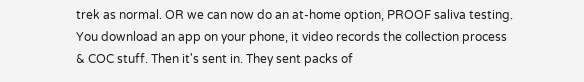trek as normal. OR we can now do an at-home option, PROOF saliva testing. You download an app on your phone, it video records the collection process & COC stuff. Then it's sent in. They sent packs of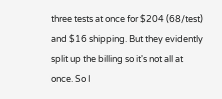three tests at once for $204 (68/test) and $16 shipping. But they evidently split up the billing so it's not all at once. So I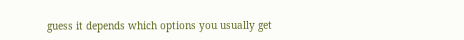guess it depends which options you usually get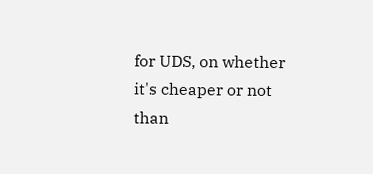for UDS, on whether it's cheaper or not than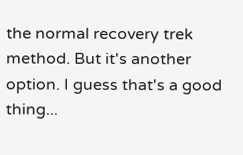the normal recovery trek method. But it's another option. I guess that's a good thing...